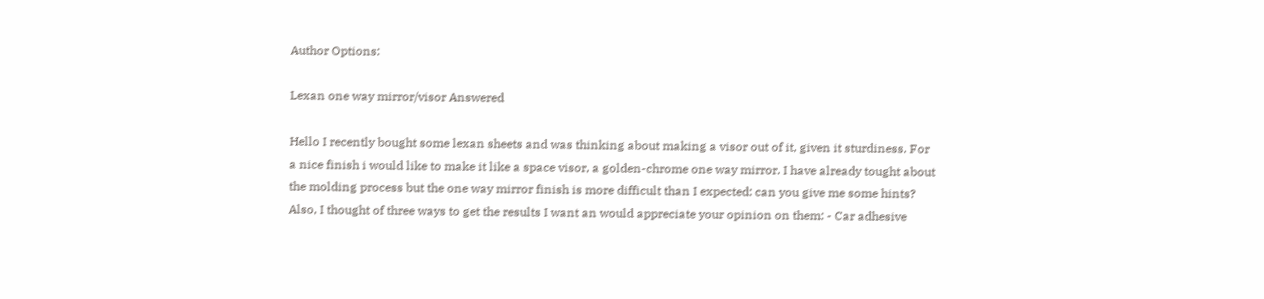Author Options:

Lexan one way mirror/visor Answered

Hello I recently bought some lexan sheets and was thinking about making a visor out of it, given it sturdiness. For a nice finish i would like to make it like a space visor, a golden-chrome one way mirror. I have already tought about the molding process but the one way mirror finish is more difficult than I expected: can you give me some hints? Also, I thought of three ways to get the results I want an would appreciate your opinion on them: - Car adhesive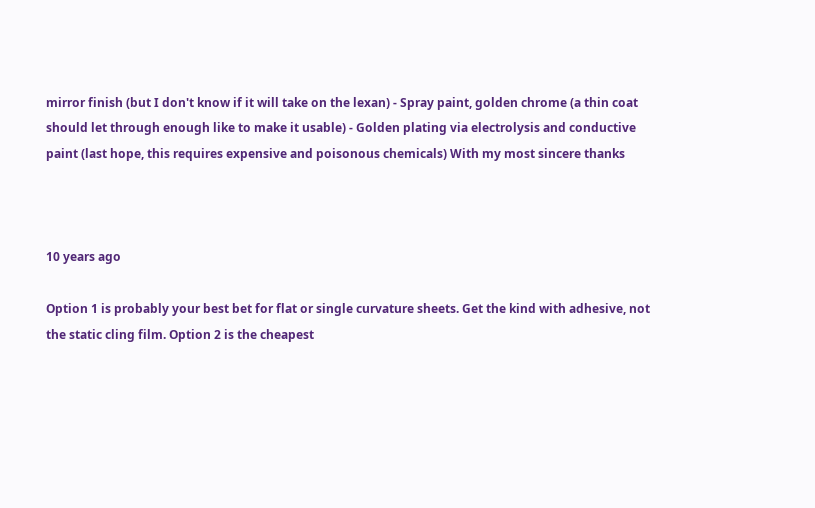mirror finish (but I don't know if it will take on the lexan) - Spray paint, golden chrome (a thin coat should let through enough like to make it usable) - Golden plating via electrolysis and conductive paint (last hope, this requires expensive and poisonous chemicals) With my most sincere thanks



10 years ago

Option 1 is probably your best bet for flat or single curvature sheets. Get the kind with adhesive, not the static cling film. Option 2 is the cheapest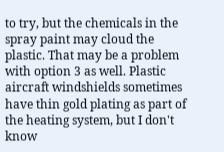to try, but the chemicals in the spray paint may cloud the plastic. That may be a problem with option 3 as well. Plastic aircraft windshields sometimes have thin gold plating as part of the heating system, but I don't know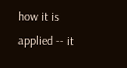how it is applied -- it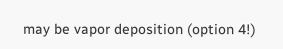may be vapor deposition (option 4!)